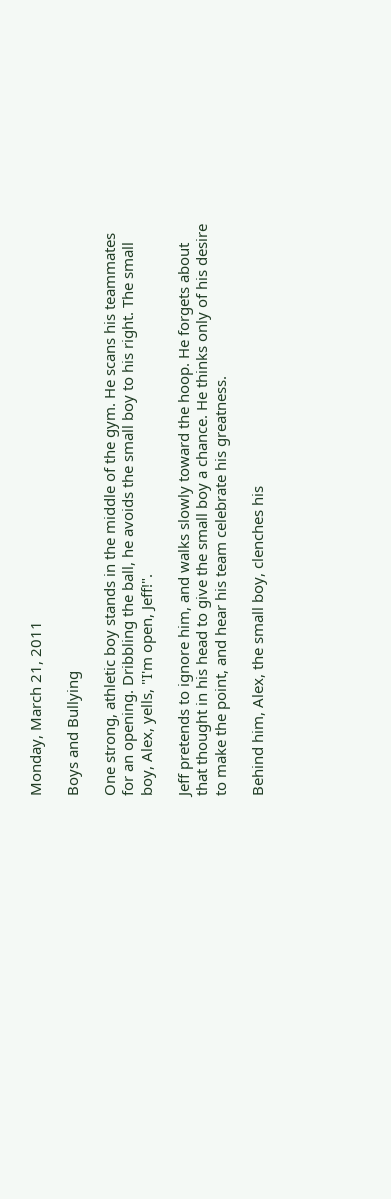Monday, March 21, 2011

Boys and Bullying

One strong, athletic boy stands in the middle of the gym. He scans his teammates for an opening. Dribbling the ball, he avoids the small boy to his right. The small boy, Alex, yells, "I'm open, Jeff!".

Jeff pretends to ignore him, and walks slowly toward the hoop. He forgets about that thought in his head to give the small boy a chance. He thinks only of his desire to make the point, and hear his team celebrate his greatness.

Behind him, Alex, the small boy, clenches his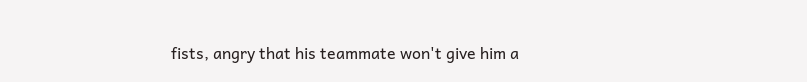fists, angry that his teammate won't give him a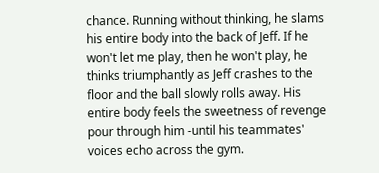chance. Running without thinking, he slams his entire body into the back of Jeff. If he won't let me play, then he won't play, he thinks triumphantly as Jeff crashes to the floor and the ball slowly rolls away. His entire body feels the sweetness of revenge pour through him -until his teammates' voices echo across the gym.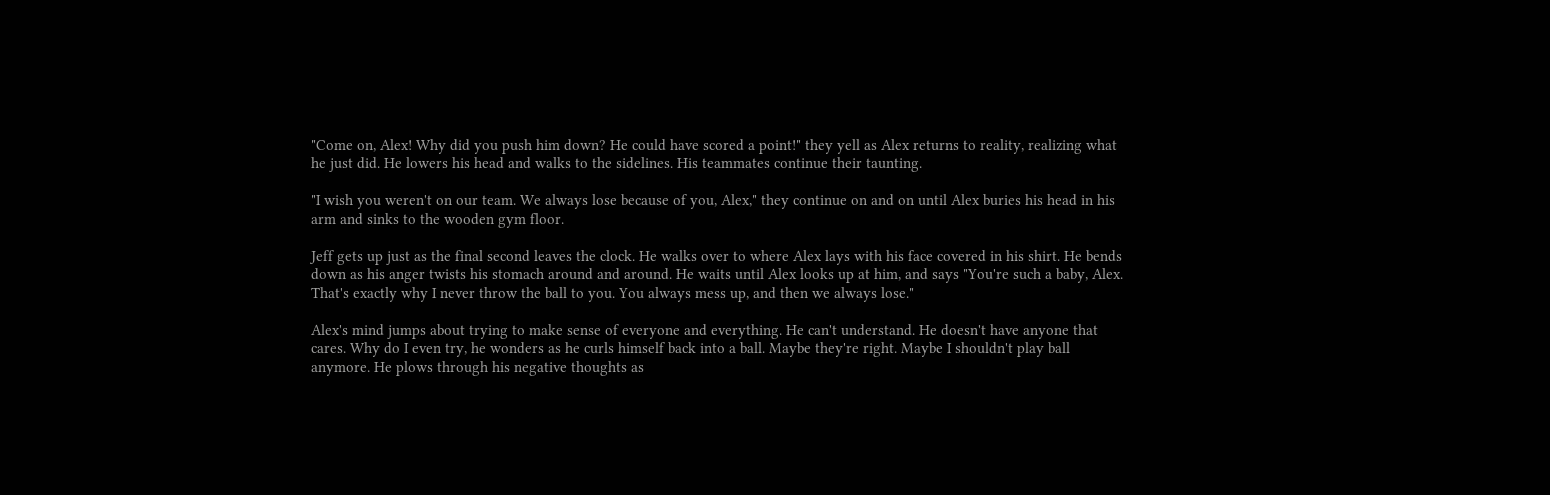"Come on, Alex! Why did you push him down? He could have scored a point!" they yell as Alex returns to reality, realizing what he just did. He lowers his head and walks to the sidelines. His teammates continue their taunting.

"I wish you weren't on our team. We always lose because of you, Alex," they continue on and on until Alex buries his head in his arm and sinks to the wooden gym floor.

Jeff gets up just as the final second leaves the clock. He walks over to where Alex lays with his face covered in his shirt. He bends down as his anger twists his stomach around and around. He waits until Alex looks up at him, and says "You're such a baby, Alex. That's exactly why I never throw the ball to you. You always mess up, and then we always lose."

Alex's mind jumps about trying to make sense of everyone and everything. He can't understand. He doesn't have anyone that cares. Why do I even try, he wonders as he curls himself back into a ball. Maybe they're right. Maybe I shouldn't play ball anymore. He plows through his negative thoughts as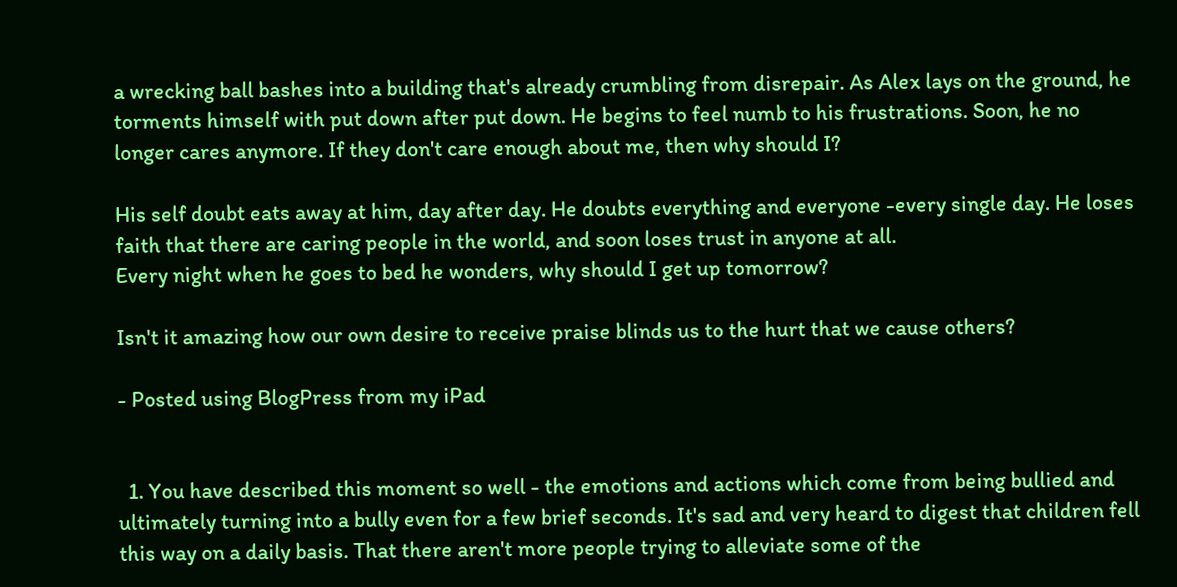a wrecking ball bashes into a building that's already crumbling from disrepair. As Alex lays on the ground, he torments himself with put down after put down. He begins to feel numb to his frustrations. Soon, he no longer cares anymore. If they don't care enough about me, then why should I?

His self doubt eats away at him, day after day. He doubts everything and everyone -every single day. He loses faith that there are caring people in the world, and soon loses trust in anyone at all.
Every night when he goes to bed he wonders, why should I get up tomorrow?

Isn't it amazing how our own desire to receive praise blinds us to the hurt that we cause others?

- Posted using BlogPress from my iPad


  1. You have described this moment so well - the emotions and actions which come from being bullied and ultimately turning into a bully even for a few brief seconds. It's sad and very heard to digest that children fell this way on a daily basis. That there aren't more people trying to alleviate some of the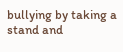bullying by taking a stand and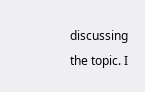discussing the topic. I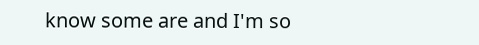know some are and I'm so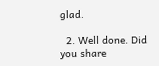glad.

  2. Well done. Did you share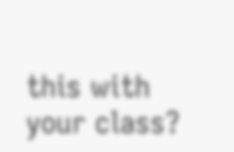this with your class?